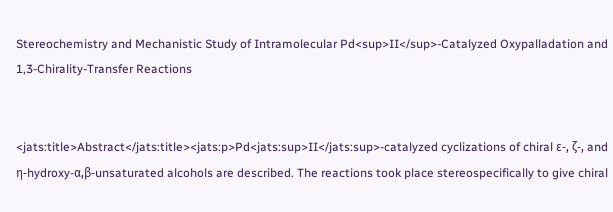Stereochemistry and Mechanistic Study of Intramolecular Pd<sup>II</sup>‐Catalyzed Oxypalladation and 1,3‐Chirality‐Transfer Reactions


<jats:title>Abstract</jats:title><jats:p>Pd<jats:sup>II</jats:sup>‐catalyzed cyclizations of chiral ε‐, ζ‐, and η‐hydroxy‐α,β‐unsaturated alcohols are described. The reactions took place stereospecifically to give chiral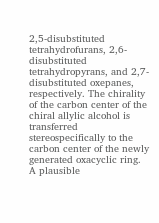2,5‐disubstituted tetrahydrofurans, 2,6‐disubstituted tetrahydropyrans, and 2,7‐disubstituted oxepanes, respectively. The chirality of the carbon center of the chiral allylic alcohol is transferred stereospecifically to the carbon center of the newly generated oxacyclic ring. A plausible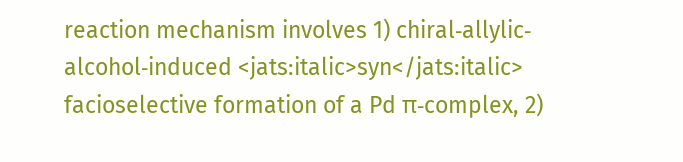reaction mechanism involves 1) chiral‐allylic‐alcohol‐induced <jats:italic>syn</jats:italic> facioselective formation of a Pd π‐complex, 2)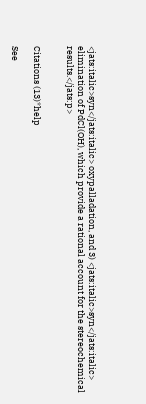<jats:italic>syn</jats:italic> oxypalladation, and 3) <jats:italic>syn</jats:italic> elimination of PdCl(OH), which provide a rational account for the stereochemical results.</jats:p>


Citations (13)*help

See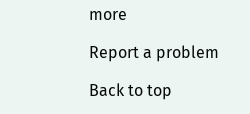more

Report a problem

Back to top